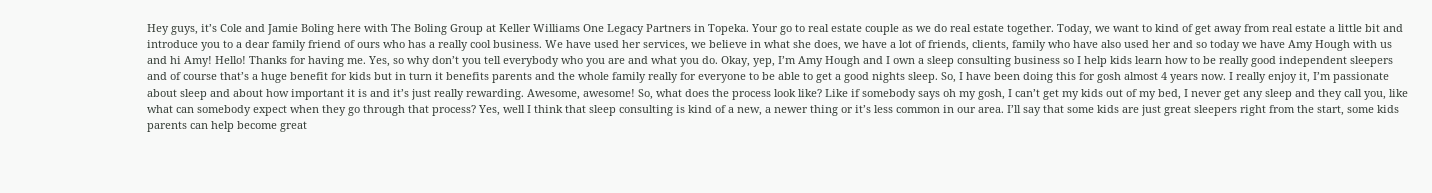Hey guys, it’s Cole and Jamie Boling here with The Boling Group at Keller Williams One Legacy Partners in Topeka. Your go to real estate couple as we do real estate together. Today, we want to kind of get away from real estate a little bit and introduce you to a dear family friend of ours who has a really cool business. We have used her services, we believe in what she does, we have a lot of friends, clients, family who have also used her and so today we have Amy Hough with us and hi Amy! Hello! Thanks for having me. Yes, so why don’t you tell everybody who you are and what you do. Okay, yep, I’m Amy Hough and I own a sleep consulting business so I help kids learn how to be really good independent sleepers and of course that’s a huge benefit for kids but in turn it benefits parents and the whole family really for everyone to be able to get a good nights sleep. So, I have been doing this for gosh almost 4 years now. I really enjoy it, I’m passionate about sleep and about how important it is and it’s just really rewarding. Awesome, awesome! So, what does the process look like? Like if somebody says oh my gosh, I can’t get my kids out of my bed, I never get any sleep and they call you, like what can somebody expect when they go through that process? Yes, well I think that sleep consulting is kind of a new, a newer thing or it’s less common in our area. I’ll say that some kids are just great sleepers right from the start, some kids parents can help become great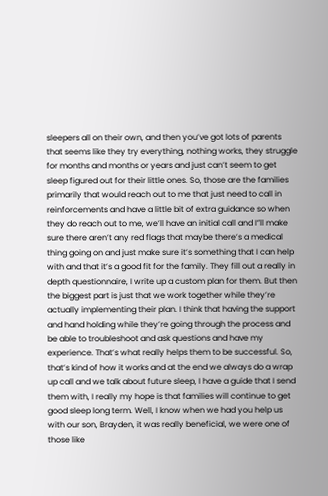sleepers all on their own, and then you’ve got lots of parents that seems like they try everything, nothing works, they struggle for months and months or years and just can’t seem to get sleep figured out for their little ones. So, those are the families primarily that would reach out to me that just need to call in reinforcements and have a little bit of extra guidance so when they do reach out to me, we’ll have an initial call and I”ll make sure there aren’t any red flags that maybe there’s a medical thing going on and just make sure it’s something that I can help with and that it’s a good fit for the family. They fill out a really in depth questionnaire, I write up a custom plan for them. But then the biggest part is just that we work together while they’re actually implementing their plan. I think that having the support and hand holding while they’re going through the process and be able to troubleshoot and ask questions and have my experience. That’s what really helps them to be successful. So, that’s kind of how it works and at the end we always do a wrap up call and we talk about future sleep, I have a guide that I send them with, I really my hope is that families will continue to get good sleep long term. Well, I know when we had you help us with our son, Brayden, it was really beneficial, we were one of those like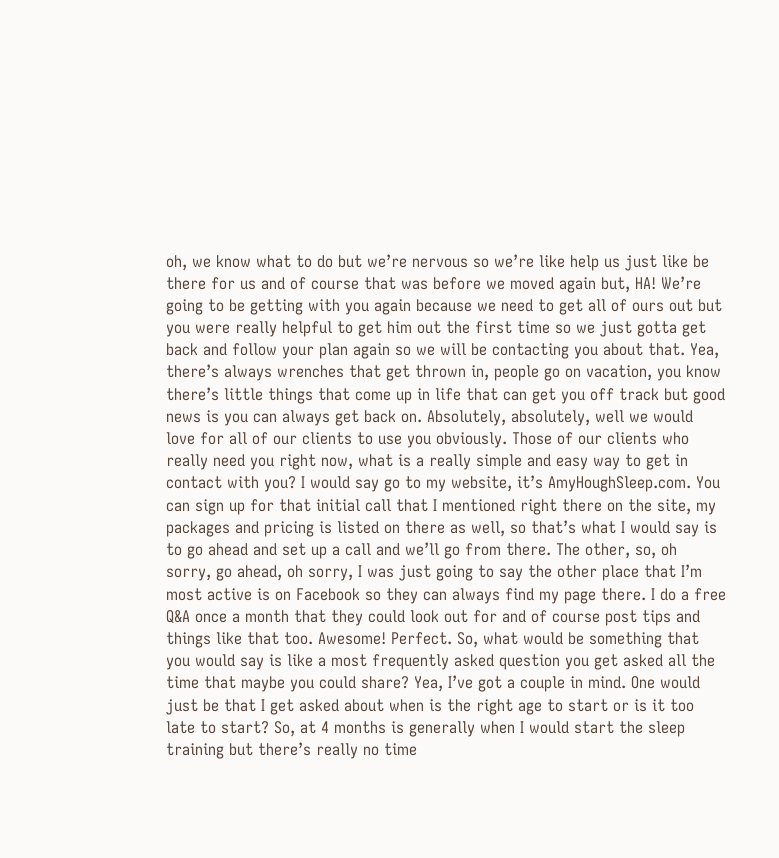oh, we know what to do but we’re nervous so we’re like help us just like be there for us and of course that was before we moved again but, HA! We’re going to be getting with you again because we need to get all of ours out but you were really helpful to get him out the first time so we just gotta get back and follow your plan again so we will be contacting you about that. Yea, there’s always wrenches that get thrown in, people go on vacation, you know there’s little things that come up in life that can get you off track but good news is you can always get back on. Absolutely, absolutely, well we would love for all of our clients to use you obviously. Those of our clients who really need you right now, what is a really simple and easy way to get in contact with you? I would say go to my website, it’s AmyHoughSleep.com. You can sign up for that initial call that I mentioned right there on the site, my packages and pricing is listed on there as well, so that’s what I would say is to go ahead and set up a call and we’ll go from there. The other, so, oh sorry, go ahead, oh sorry, I was just going to say the other place that I’m most active is on Facebook so they can always find my page there. I do a free Q&A once a month that they could look out for and of course post tips and things like that too. Awesome! Perfect. So, what would be something that you would say is like a most frequently asked question you get asked all the time that maybe you could share? Yea, I’ve got a couple in mind. One would just be that I get asked about when is the right age to start or is it too late to start? So, at 4 months is generally when I would start the sleep training but there’s really no time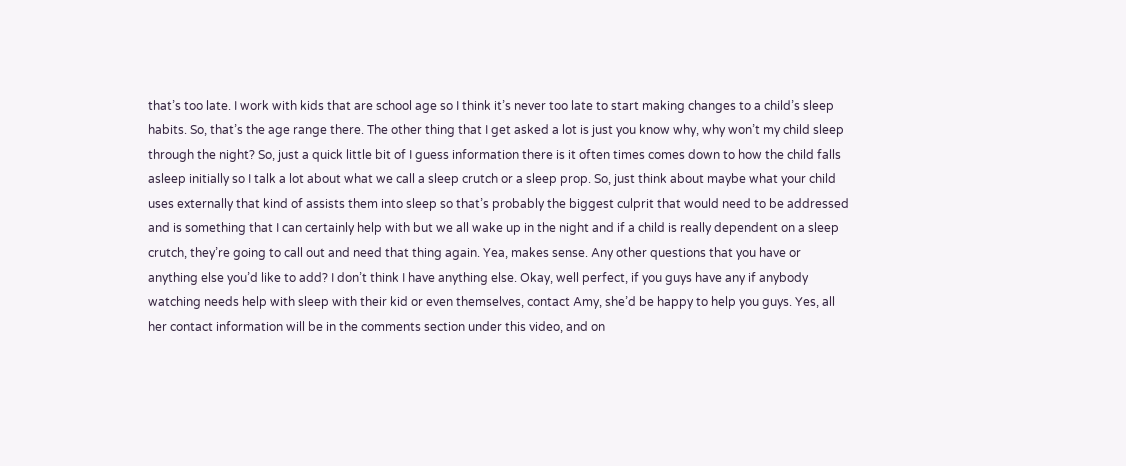that’s too late. I work with kids that are school age so I think it’s never too late to start making changes to a child’s sleep habits. So, that’s the age range there. The other thing that I get asked a lot is just you know why, why won’t my child sleep through the night? So, just a quick little bit of I guess information there is it often times comes down to how the child falls asleep initially so I talk a lot about what we call a sleep crutch or a sleep prop. So, just think about maybe what your child uses externally that kind of assists them into sleep so that’s probably the biggest culprit that would need to be addressed and is something that I can certainly help with but we all wake up in the night and if a child is really dependent on a sleep crutch, they’re going to call out and need that thing again. Yea, makes sense. Any other questions that you have or anything else you’d like to add? I don’t think I have anything else. Okay, well perfect, if you guys have any if anybody watching needs help with sleep with their kid or even themselves, contact Amy, she’d be happy to help you guys. Yes, all her contact information will be in the comments section under this video, and on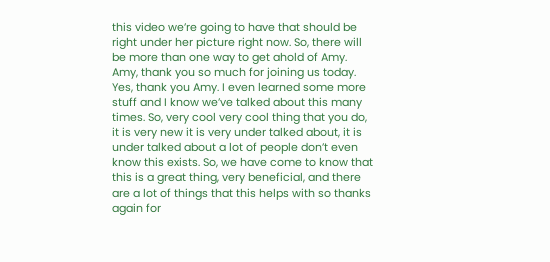this video we’re going to have that should be right under her picture right now. So, there will be more than one way to get ahold of Amy. Amy, thank you so much for joining us today. Yes, thank you Amy. I even learned some more stuff and I know we’ve talked about this many times. So, very cool very cool thing that you do, it is very new it is very under talked about, it is under talked about a lot of people don’t even know this exists. So, we have come to know that this is a great thing, very beneficial, and there are a lot of things that this helps with so thanks again for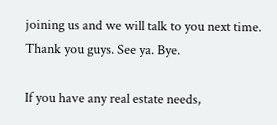joining us and we will talk to you next time. Thank you guys. See ya. Bye.

If you have any real estate needs,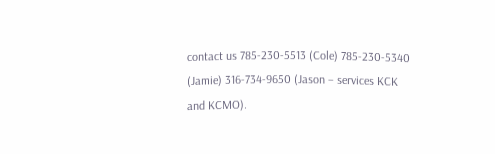contact us 785-230-5513 (Cole) 785-230-5340 (Jamie) 316-734-9650 (Jason – services KCK and KCMO).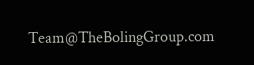Team@TheBolingGroup.com